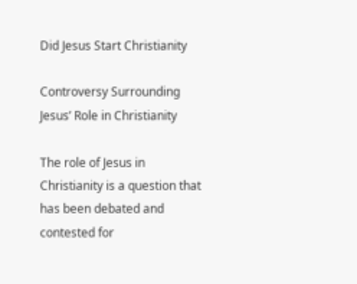Did Jesus Start Christianity

Controversy Surrounding Jesus’ Role in Christianity

The role of Jesus in Christianity is a question that has been debated and contested for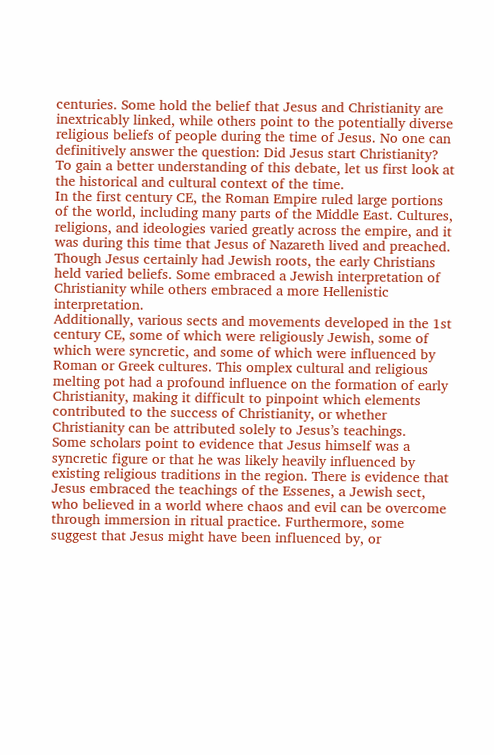centuries. Some hold the belief that Jesus and Christianity are inextricably linked, while others point to the potentially diverse religious beliefs of people during the time of Jesus. No one can definitively answer the question: Did Jesus start Christianity? To gain a better understanding of this debate, let us first look at the historical and cultural context of the time.
In the first century CE, the Roman Empire ruled large portions of the world, including many parts of the Middle East. Cultures, religions, and ideologies varied greatly across the empire, and it was during this time that Jesus of Nazareth lived and preached. Though Jesus certainly had Jewish roots, the early Christians held varied beliefs. Some embraced a Jewish interpretation of Christianity while others embraced a more Hellenistic interpretation.
Additionally, various sects and movements developed in the 1st century CE, some of which were religiously Jewish, some of which were syncretic, and some of which were influenced by Roman or Greek cultures. This omplex cultural and religious melting pot had a profound influence on the formation of early Christianity, making it difficult to pinpoint which elements contributed to the success of Christianity, or whether Christianity can be attributed solely to Jesus’s teachings.
Some scholars point to evidence that Jesus himself was a syncretic figure or that he was likely heavily influenced by existing religious traditions in the region. There is evidence that Jesus embraced the teachings of the Essenes, a Jewish sect, who believed in a world where chaos and evil can be overcome through immersion in ritual practice. Furthermore, some suggest that Jesus might have been influenced by, or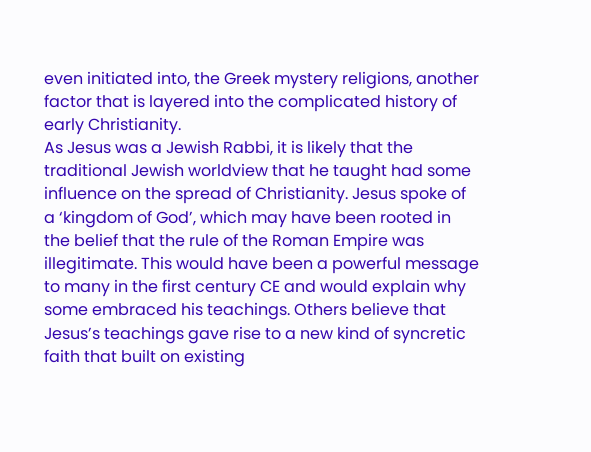even initiated into, the Greek mystery religions, another factor that is layered into the complicated history of early Christianity.
As Jesus was a Jewish Rabbi, it is likely that the traditional Jewish worldview that he taught had some influence on the spread of Christianity. Jesus spoke of a ‘kingdom of God’, which may have been rooted in the belief that the rule of the Roman Empire was illegitimate. This would have been a powerful message to many in the first century CE and would explain why some embraced his teachings. Others believe that Jesus’s teachings gave rise to a new kind of syncretic faith that built on existing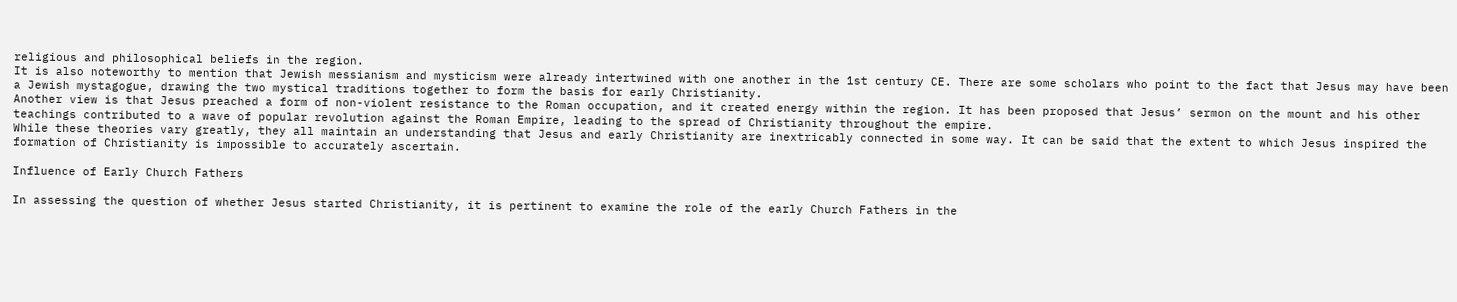religious and philosophical beliefs in the region.
It is also noteworthy to mention that Jewish messianism and mysticism were already intertwined with one another in the 1st century CE. There are some scholars who point to the fact that Jesus may have been a Jewish mystagogue, drawing the two mystical traditions together to form the basis for early Christianity.
Another view is that Jesus preached a form of non-violent resistance to the Roman occupation, and it created energy within the region. It has been proposed that Jesus’ sermon on the mount and his other teachings contributed to a wave of popular revolution against the Roman Empire, leading to the spread of Christianity throughout the empire.
While these theories vary greatly, they all maintain an understanding that Jesus and early Christianity are inextricably connected in some way. It can be said that the extent to which Jesus inspired the formation of Christianity is impossible to accurately ascertain.

Influence of Early Church Fathers

In assessing the question of whether Jesus started Christianity, it is pertinent to examine the role of the early Church Fathers in the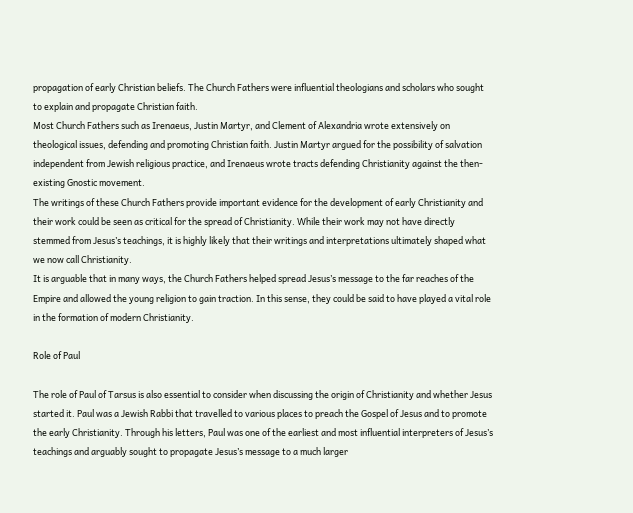propagation of early Christian beliefs. The Church Fathers were influential theologians and scholars who sought to explain and propagate Christian faith.
Most Church Fathers such as Irenaeus, Justin Martyr, and Clement of Alexandria wrote extensively on theological issues, defending and promoting Christian faith. Justin Martyr argued for the possibility of salvation independent from Jewish religious practice, and Irenaeus wrote tracts defending Christianity against the then-existing Gnostic movement.
The writings of these Church Fathers provide important evidence for the development of early Christianity and their work could be seen as critical for the spread of Christianity. While their work may not have directly stemmed from Jesus’s teachings, it is highly likely that their writings and interpretations ultimately shaped what we now call Christianity.
It is arguable that in many ways, the Church Fathers helped spread Jesus’s message to the far reaches of the Empire and allowed the young religion to gain traction. In this sense, they could be said to have played a vital role in the formation of modern Christianity.

Role of Paul

The role of Paul of Tarsus is also essential to consider when discussing the origin of Christianity and whether Jesus started it. Paul was a Jewish Rabbi that travelled to various places to preach the Gospel of Jesus and to promote the early Christianity. Through his letters, Paul was one of the earliest and most influential interpreters of Jesus’s teachings and arguably sought to propagate Jesus’s message to a much larger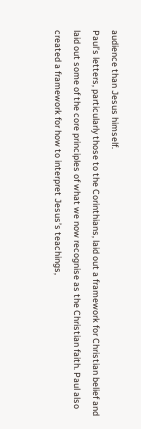audience than Jesus himself.
Paul’s letters, particularly those to the Corinthians, laid out a framework for Christian belief and laid out some of the core principles of what we now recognise as the Christian faith. Paul also created a framework for how to interpret Jesus’s teachings,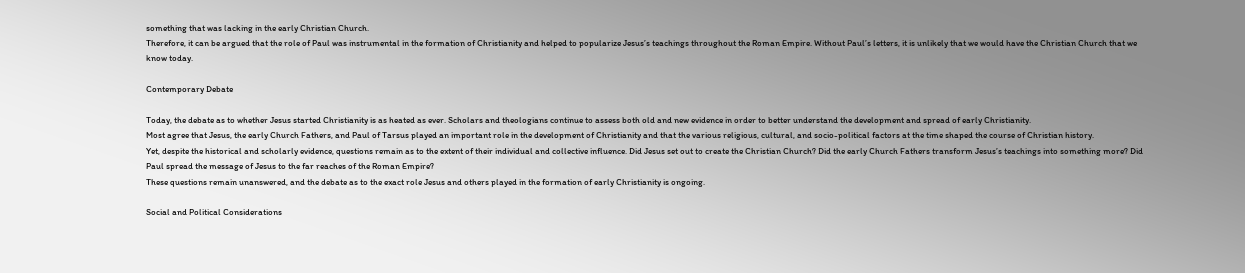something that was lacking in the early Christian Church.
Therefore, it can be argued that the role of Paul was instrumental in the formation of Christianity and helped to popularize Jesus’s teachings throughout the Roman Empire. Without Paul’s letters, it is unlikely that we would have the Christian Church that we know today.

Contemporary Debate

Today, the debate as to whether Jesus started Christianity is as heated as ever. Scholars and theologians continue to assess both old and new evidence in order to better understand the development and spread of early Christianity.
Most agree that Jesus, the early Church Fathers, and Paul of Tarsus played an important role in the development of Christianity and that the various religious, cultural, and socio-political factors at the time shaped the course of Christian history.
Yet, despite the historical and scholarly evidence, questions remain as to the extent of their individual and collective influence. Did Jesus set out to create the Christian Church? Did the early Church Fathers transform Jesus’s teachings into something more? Did Paul spread the message of Jesus to the far reaches of the Roman Empire?
These questions remain unanswered, and the debate as to the exact role Jesus and others played in the formation of early Christianity is ongoing.

Social and Political Considerations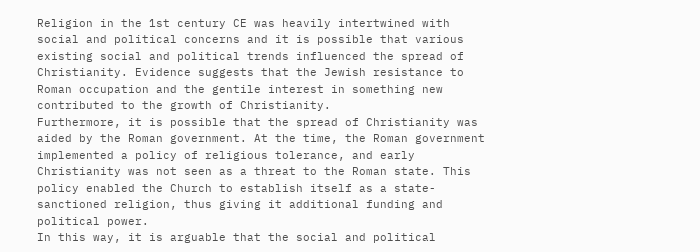Religion in the 1st century CE was heavily intertwined with social and political concerns and it is possible that various existing social and political trends influenced the spread of Christianity. Evidence suggests that the Jewish resistance to Roman occupation and the gentile interest in something new contributed to the growth of Christianity.
Furthermore, it is possible that the spread of Christianity was aided by the Roman government. At the time, the Roman government implemented a policy of religious tolerance, and early Christianity was not seen as a threat to the Roman state. This policy enabled the Church to establish itself as a state-sanctioned religion, thus giving it additional funding and political power.
In this way, it is arguable that the social and political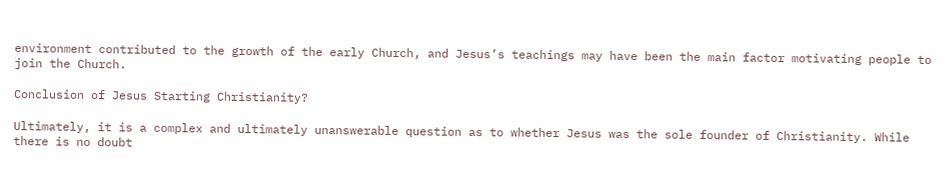environment contributed to the growth of the early Church, and Jesus’s teachings may have been the main factor motivating people to join the Church.

Conclusion of Jesus Starting Christianity?

Ultimately, it is a complex and ultimately unanswerable question as to whether Jesus was the sole founder of Christianity. While there is no doubt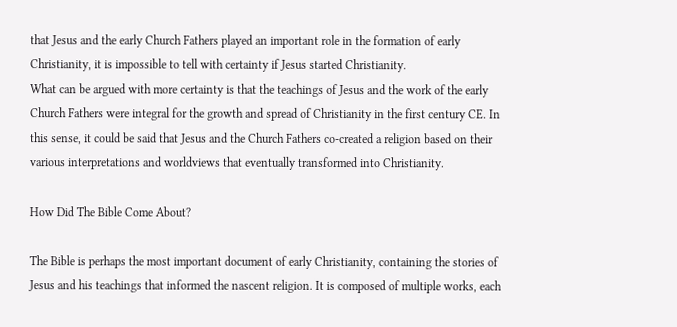that Jesus and the early Church Fathers played an important role in the formation of early Christianity, it is impossible to tell with certainty if Jesus started Christianity.
What can be argued with more certainty is that the teachings of Jesus and the work of the early Church Fathers were integral for the growth and spread of Christianity in the first century CE. In this sense, it could be said that Jesus and the Church Fathers co-created a religion based on their various interpretations and worldviews that eventually transformed into Christianity.

How Did The Bible Come About?

The Bible is perhaps the most important document of early Christianity, containing the stories of Jesus and his teachings that informed the nascent religion. It is composed of multiple works, each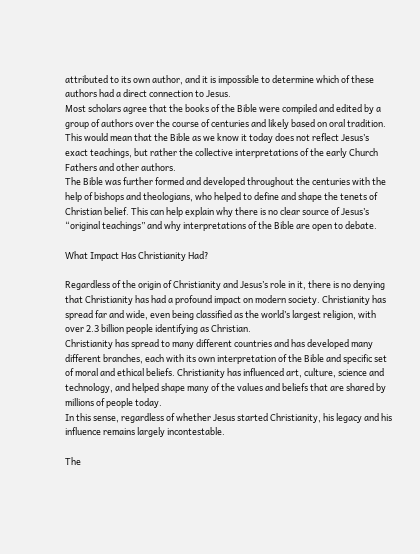attributed to its own author, and it is impossible to determine which of these authors had a direct connection to Jesus.
Most scholars agree that the books of the Bible were compiled and edited by a group of authors over the course of centuries and likely based on oral tradition. This would mean that the Bible as we know it today does not reflect Jesus’s exact teachings, but rather the collective interpretations of the early Church Fathers and other authors.
The Bible was further formed and developed throughout the centuries with the help of bishops and theologians, who helped to define and shape the tenets of Christian belief. This can help explain why there is no clear source of Jesus’s “original teachings” and why interpretations of the Bible are open to debate.

What Impact Has Christianity Had?

Regardless of the origin of Christianity and Jesus’s role in it, there is no denying that Christianity has had a profound impact on modern society. Christianity has spread far and wide, even being classified as the world’s largest religion, with over 2.3 billion people identifying as Christian.
Christianity has spread to many different countries and has developed many different branches, each with its own interpretation of the Bible and specific set of moral and ethical beliefs. Christianity has influenced art, culture, science and technology, and helped shape many of the values and beliefs that are shared by millions of people today.
In this sense, regardless of whether Jesus started Christianity, his legacy and his influence remains largely incontestable.

The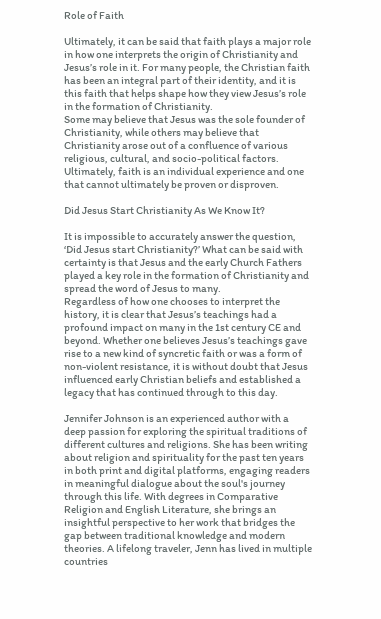Role of Faith

Ultimately, it can be said that faith plays a major role in how one interprets the origin of Christianity and Jesus’s role in it. For many people, the Christian faith has been an integral part of their identity, and it is this faith that helps shape how they view Jesus’s role in the formation of Christianity.
Some may believe that Jesus was the sole founder of Christianity, while others may believe that Christianity arose out of a confluence of various religious, cultural, and socio-political factors. Ultimately, faith is an individual experience and one that cannot ultimately be proven or disproven.

Did Jesus Start Christianity As We Know It?

It is impossible to accurately answer the question, ‘Did Jesus start Christianity?’ What can be said with certainty is that Jesus and the early Church Fathers played a key role in the formation of Christianity and spread the word of Jesus to many.
Regardless of how one chooses to interpret the history, it is clear that Jesus’s teachings had a profound impact on many in the 1st century CE and beyond. Whether one believes Jesus’s teachings gave rise to a new kind of syncretic faith or was a form of non-violent resistance, it is without doubt that Jesus influenced early Christian beliefs and established a legacy that has continued through to this day.

Jennifer Johnson is an experienced author with a deep passion for exploring the spiritual traditions of different cultures and religions. She has been writing about religion and spirituality for the past ten years in both print and digital platforms, engaging readers in meaningful dialogue about the soul's journey through this life. With degrees in Comparative Religion and English Literature, she brings an insightful perspective to her work that bridges the gap between traditional knowledge and modern theories. A lifelong traveler, Jenn has lived in multiple countries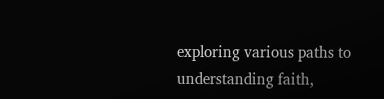exploring various paths to understanding faith,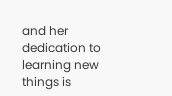and her dedication to learning new things is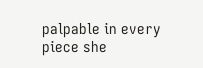palpable in every piece she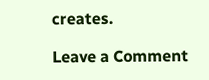creates.

Leave a Comment